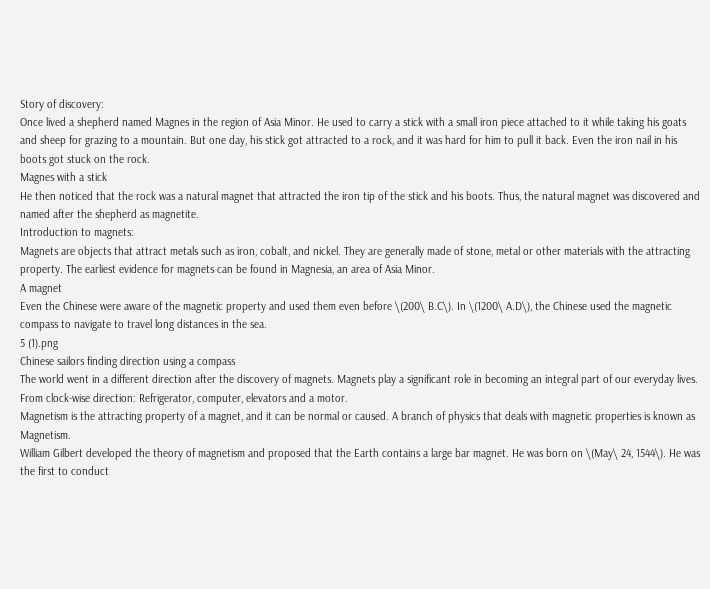Story of discovery:
Once lived a shepherd named Magnes in the region of Asia Minor. He used to carry a stick with a small iron piece attached to it while taking his goats and sheep for grazing to a mountain. But one day, his stick got attracted to a rock, and it was hard for him to pull it back. Even the iron nail in his boots got stuck on the rock.
Magnes with a stick
He then noticed that the rock was a natural magnet that attracted the iron tip of the stick and his boots. Thus, the natural magnet was discovered and named after the shepherd as magnetite.
Introduction to magnets:
Magnets are objects that attract metals such as iron, cobalt, and nickel. They are generally made of stone, metal or other materials with the attracting property. The earliest evidence for magnets can be found in Magnesia, an area of Asia Minor.
A magnet
Even the Chinese were aware of the magnetic property and used them even before \(200\ B.C\). In \(1200\ A.D\), the Chinese used the magnetic compass to navigate to travel long distances in the sea.
5 (1).png
Chinese sailors finding direction using a compass
The world went in a different direction after the discovery of magnets. Magnets play a significant role in becoming an integral part of our everyday lives.
From clock-wise direction: Refrigerator, computer, elevators and a motor.
Magnetism is the attracting property of a magnet, and it can be normal or caused. A branch of physics that deals with magnetic properties is known as Magnetism.
William Gilbert developed the theory of magnetism and proposed that the Earth contains a large bar magnet. He was born on \(May\ 24, 1544\). He was the first to conduct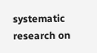systematic research on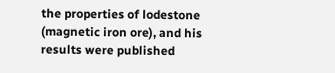the properties of lodestone (magnetic iron ore), and his results were published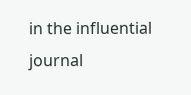in the influential journal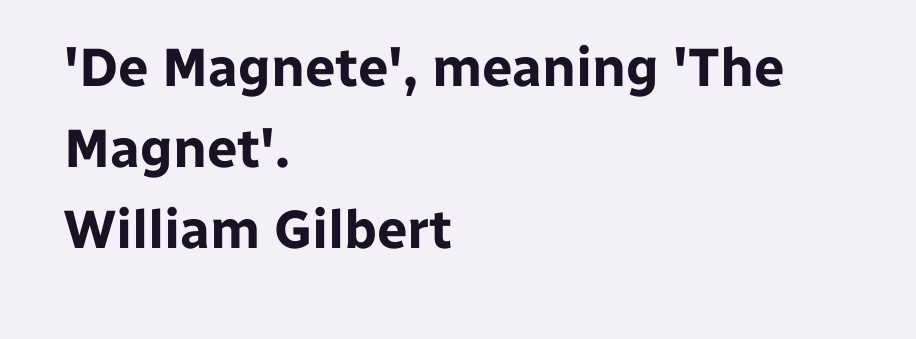'De Magnete', meaning 'The Magnet'.
William Gilbert